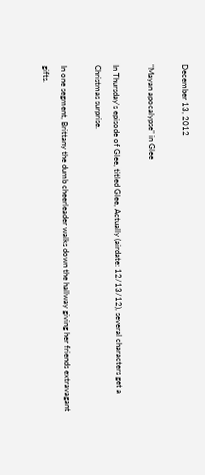December 13, 2012

"Mayan apocalypse" in Glee

In Thursday's episode of Glee, titled Glee, Actually (airdate: 12/13/12), several characters get a Christmas surprise.

In one segment, Brittany the dumb cheerleader walks down the hallway giving her friends extravagant gifts.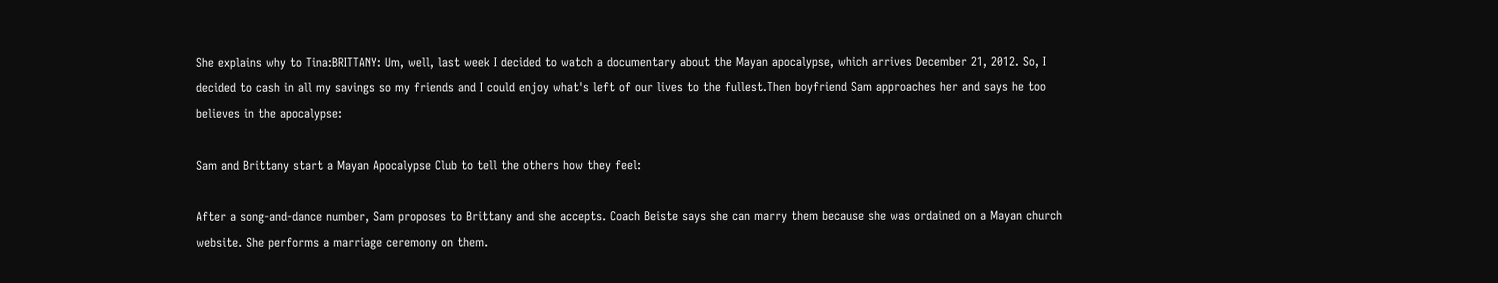She explains why to Tina:BRITTANY: Um, well, last week I decided to watch a documentary about the Mayan apocalypse, which arrives December 21, 2012. So, I decided to cash in all my savings so my friends and I could enjoy what's left of our lives to the fullest.Then boyfriend Sam approaches her and says he too believes in the apocalypse:

Sam and Brittany start a Mayan Apocalypse Club to tell the others how they feel:

After a song-and-dance number, Sam proposes to Brittany and she accepts. Coach Beiste says she can marry them because she was ordained on a Mayan church website. She performs a marriage ceremony on them.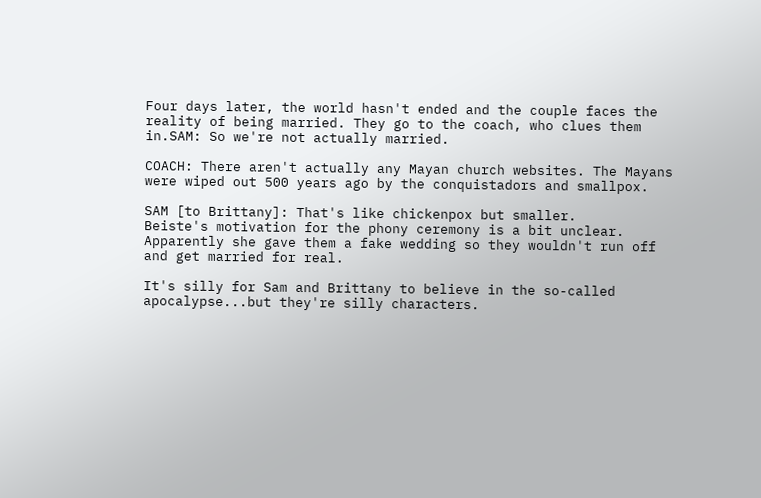Four days later, the world hasn't ended and the couple faces the reality of being married. They go to the coach, who clues them in.SAM: So we're not actually married.

COACH: There aren't actually any Mayan church websites. The Mayans were wiped out 500 years ago by the conquistadors and smallpox.

SAM [to Brittany]: That's like chickenpox but smaller.
Beiste's motivation for the phony ceremony is a bit unclear. Apparently she gave them a fake wedding so they wouldn't run off and get married for real.

It's silly for Sam and Brittany to believe in the so-called apocalypse...but they're silly characters.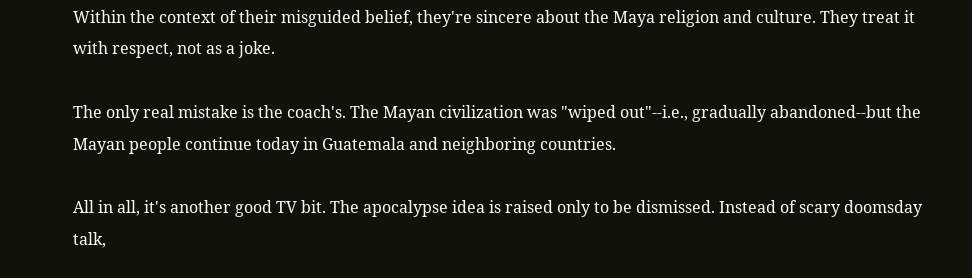Within the context of their misguided belief, they're sincere about the Maya religion and culture. They treat it with respect, not as a joke.

The only real mistake is the coach's. The Mayan civilization was "wiped out"--i.e., gradually abandoned--but the Mayan people continue today in Guatemala and neighboring countries.

All in all, it's another good TV bit. The apocalypse idea is raised only to be dismissed. Instead of scary doomsday talk,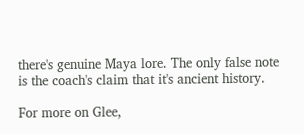there's genuine Maya lore. The only false note is the coach's claim that it's ancient history.

For more on Glee,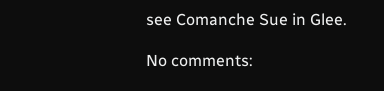see Comanche Sue in Glee.

No comments: